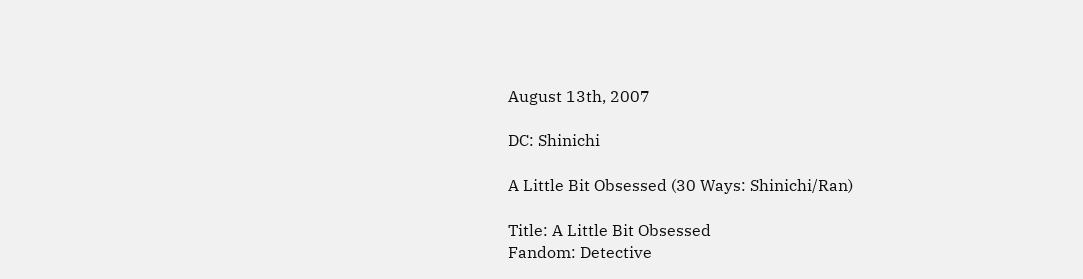August 13th, 2007

DC: Shinichi

A Little Bit Obsessed (30 Ways: Shinichi/Ran)

Title: A Little Bit Obsessed
Fandom: Detective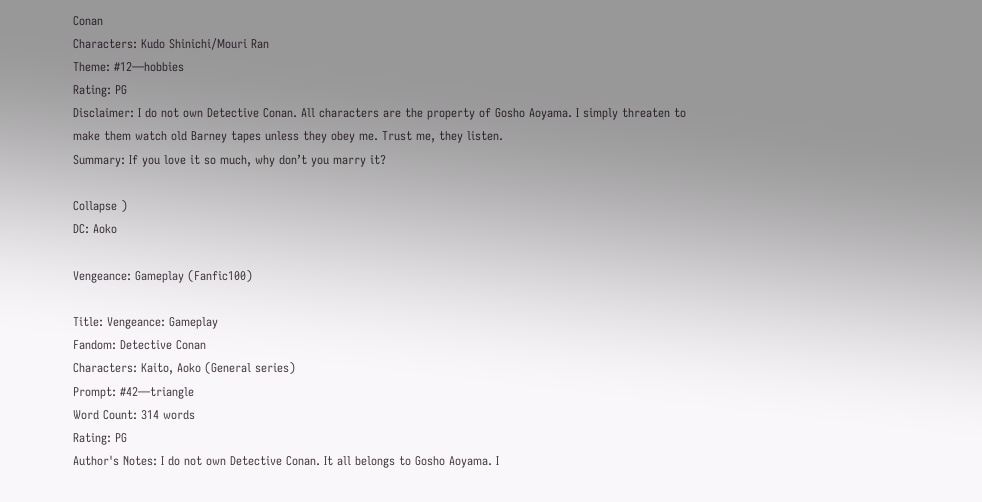Conan
Characters: Kudo Shinichi/Mouri Ran
Theme: #12—hobbies
Rating: PG
Disclaimer: I do not own Detective Conan. All characters are the property of Gosho Aoyama. I simply threaten to make them watch old Barney tapes unless they obey me. Trust me, they listen.
Summary: If you love it so much, why don’t you marry it?

Collapse )
DC: Aoko

Vengeance: Gameplay (Fanfic100)

Title: Vengeance: Gameplay
Fandom: Detective Conan
Characters: Kaito, Aoko (General series)
Prompt: #42—triangle
Word Count: 314 words
Rating: PG
Author's Notes: I do not own Detective Conan. It all belongs to Gosho Aoyama. I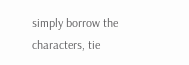simply borrow the characters, tie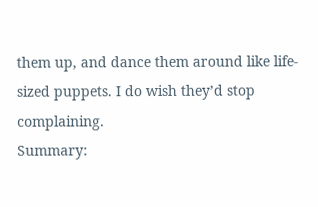them up, and dance them around like life-sized puppets. I do wish they’d stop complaining.
Summary: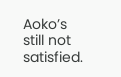Aoko’s still not satisfied.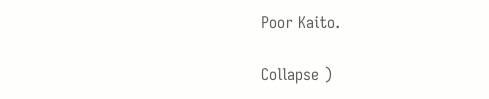Poor Kaito.

Collapse )